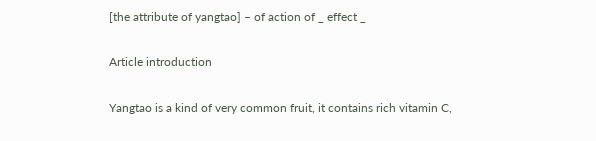[the attribute of yangtao] – of action of _ effect _

Article introduction

Yangtao is a kind of very common fruit, it contains rich vitamin C,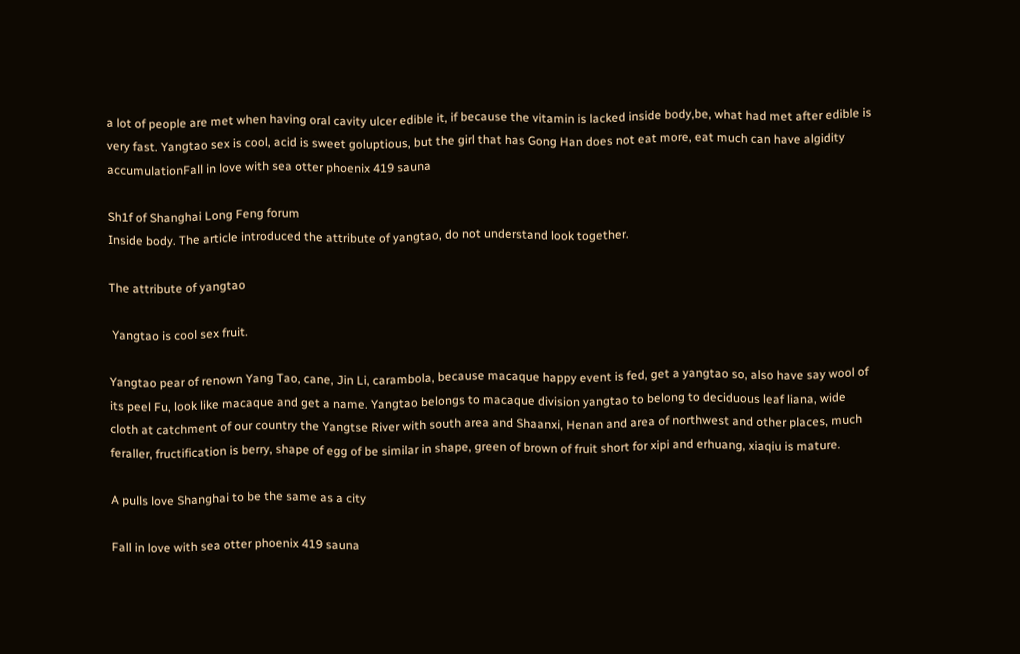a lot of people are met when having oral cavity ulcer edible it, if because the vitamin is lacked inside body,be, what had met after edible is very fast. Yangtao sex is cool, acid is sweet goluptious, but the girl that has Gong Han does not eat more, eat much can have algidity accumulationFall in love with sea otter phoenix 419 sauna

Sh1f of Shanghai Long Feng forum
Inside body. The article introduced the attribute of yangtao, do not understand look together.

The attribute of yangtao

 Yangtao is cool sex fruit.

Yangtao pear of renown Yang Tao, cane, Jin Li, carambola, because macaque happy event is fed, get a yangtao so, also have say wool of its peel Fu, look like macaque and get a name. Yangtao belongs to macaque division yangtao to belong to deciduous leaf liana, wide cloth at catchment of our country the Yangtse River with south area and Shaanxi, Henan and area of northwest and other places, much feraller, fructification is berry, shape of egg of be similar in shape, green of brown of fruit short for xipi and erhuang, xiaqiu is mature.

A pulls love Shanghai to be the same as a city

Fall in love with sea otter phoenix 419 sauna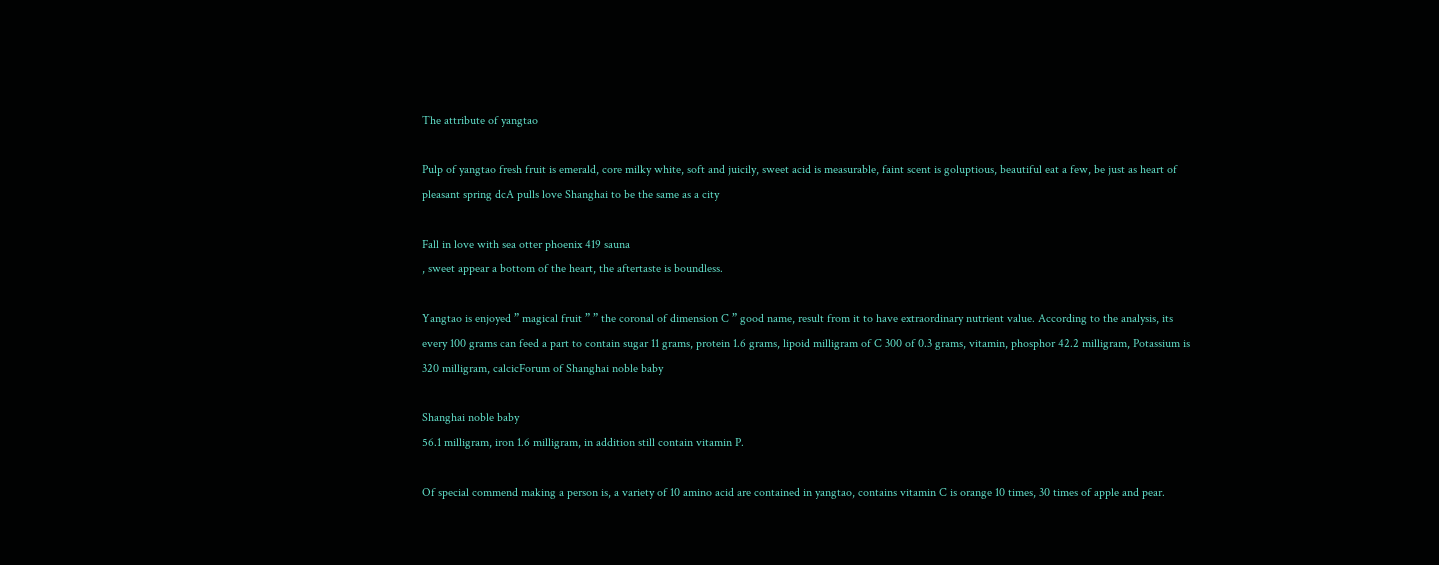The attribute of yangtao

Pulp of yangtao fresh fruit is emerald, core milky white, soft and juicily, sweet acid is measurable, faint scent is goluptious, beautiful eat a few, be just as heart of pleasant spring dcA pulls love Shanghai to be the same as a city

Fall in love with sea otter phoenix 419 sauna
, sweet appear a bottom of the heart, the aftertaste is boundless.

Yangtao is enjoyed ” magical fruit ” ” the coronal of dimension C ” good name, result from it to have extraordinary nutrient value. According to the analysis, its every 100 grams can feed a part to contain sugar 11 grams, protein 1.6 grams, lipoid milligram of C 300 of 0.3 grams, vitamin, phosphor 42.2 milligram, Potassium is 320 milligram, calcicForum of Shanghai noble baby

Shanghai noble baby
56.1 milligram, iron 1.6 milligram, in addition still contain vitamin P.

Of special commend making a person is, a variety of 10 amino acid are contained in yangtao, contains vitamin C is orange 10 times, 30 times of apple and pear.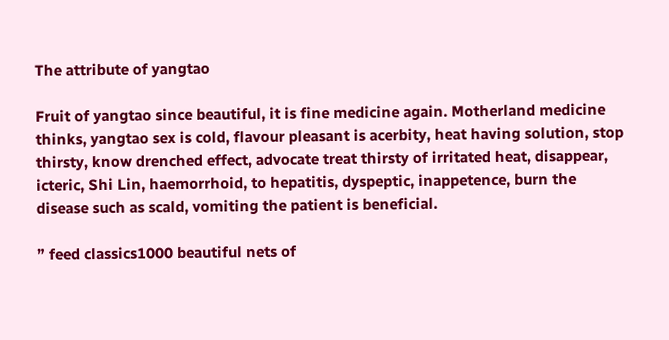The attribute of yangtao

Fruit of yangtao since beautiful, it is fine medicine again. Motherland medicine thinks, yangtao sex is cold, flavour pleasant is acerbity, heat having solution, stop thirsty, know drenched effect, advocate treat thirsty of irritated heat, disappear, icteric, Shi Lin, haemorrhoid, to hepatitis, dyspeptic, inappetence, burn the disease such as scald, vomiting the patient is beneficial.

” feed classics1000 beautiful nets of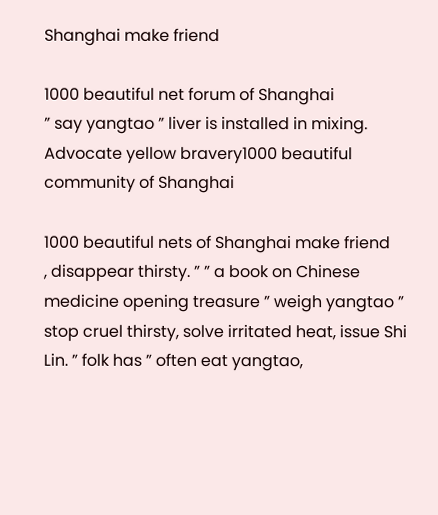Shanghai make friend

1000 beautiful net forum of Shanghai
” say yangtao ” liver is installed in mixing. Advocate yellow bravery1000 beautiful community of Shanghai

1000 beautiful nets of Shanghai make friend
, disappear thirsty. ” ” a book on Chinese medicine opening treasure ” weigh yangtao ” stop cruel thirsty, solve irritated heat, issue Shi Lin. ” folk has ” often eat yangtao,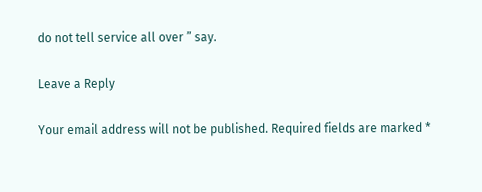do not tell service all over ” say.

Leave a Reply

Your email address will not be published. Required fields are marked *